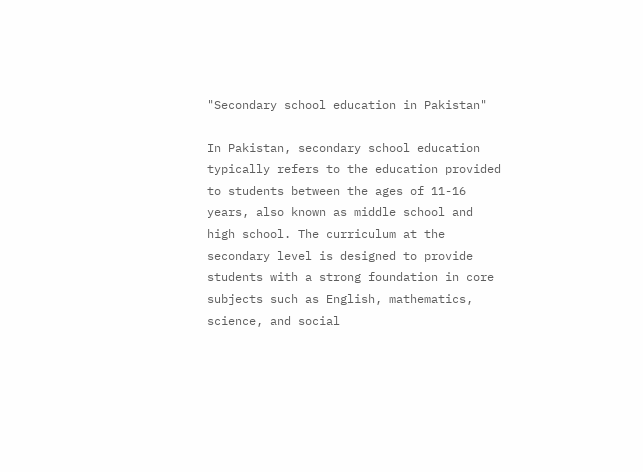"Secondary school education in Pakistan"

In Pakistan, secondary school education typically refers to the education provided to students between the ages of 11-16 years, also known as middle school and high school. The curriculum at the secondary level is designed to provide students with a strong foundation in core subjects such as English, mathematics, science, and social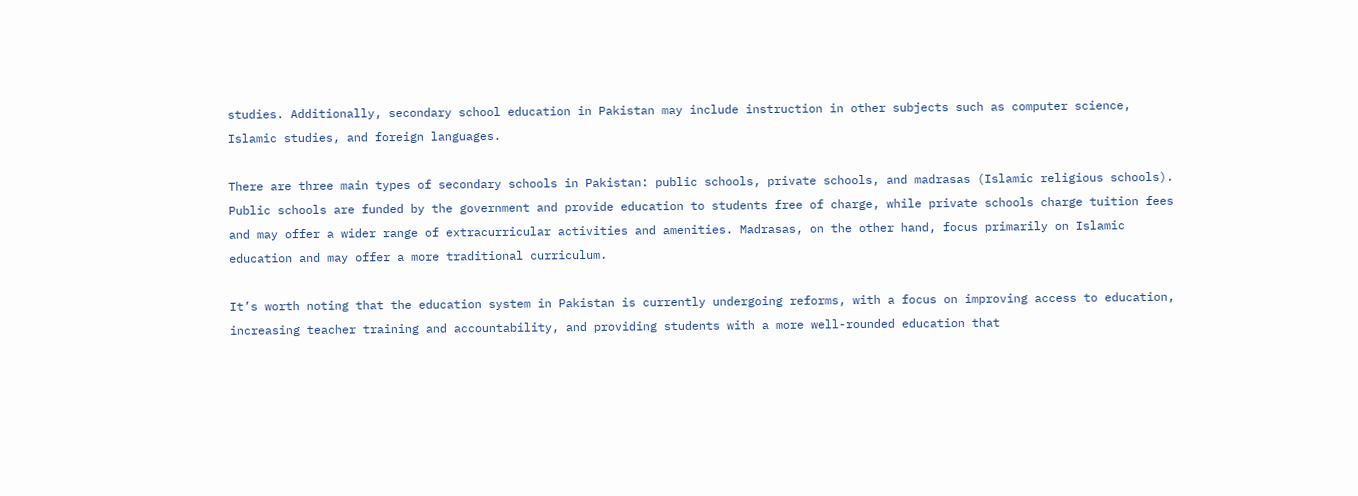studies. Additionally, secondary school education in Pakistan may include instruction in other subjects such as computer science, Islamic studies, and foreign languages.

There are three main types of secondary schools in Pakistan: public schools, private schools, and madrasas (Islamic religious schools). Public schools are funded by the government and provide education to students free of charge, while private schools charge tuition fees and may offer a wider range of extracurricular activities and amenities. Madrasas, on the other hand, focus primarily on Islamic education and may offer a more traditional curriculum.

It’s worth noting that the education system in Pakistan is currently undergoing reforms, with a focus on improving access to education, increasing teacher training and accountability, and providing students with a more well-rounded education that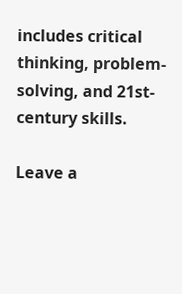includes critical thinking, problem-solving, and 21st-century skills.

Leave a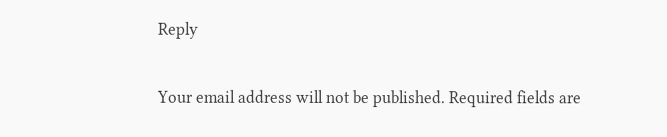Reply

Your email address will not be published. Required fields are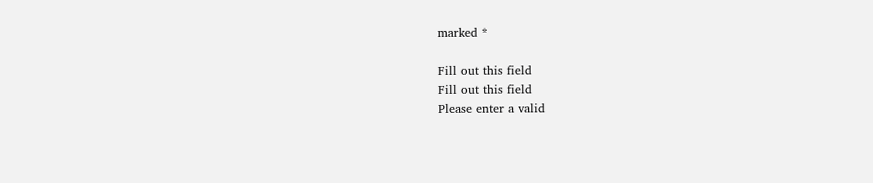marked *

Fill out this field
Fill out this field
Please enter a valid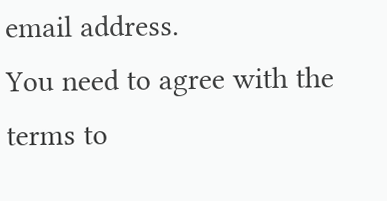email address.
You need to agree with the terms to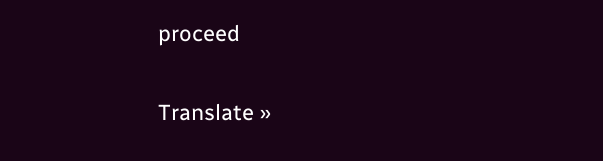proceed

Translate »